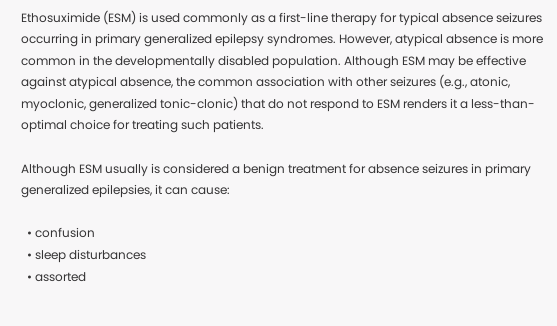Ethosuximide (ESM) is used commonly as a first-line therapy for typical absence seizures occurring in primary generalized epilepsy syndromes. However, atypical absence is more common in the developmentally disabled population. Although ESM may be effective against atypical absence, the common association with other seizures (e.g., atonic, myoclonic, generalized tonic-clonic) that do not respond to ESM renders it a less-than-optimal choice for treating such patients.

Although ESM usually is considered a benign treatment for absence seizures in primary generalized epilepsies, it can cause:

  • confusion
  • sleep disturbances
  • assorted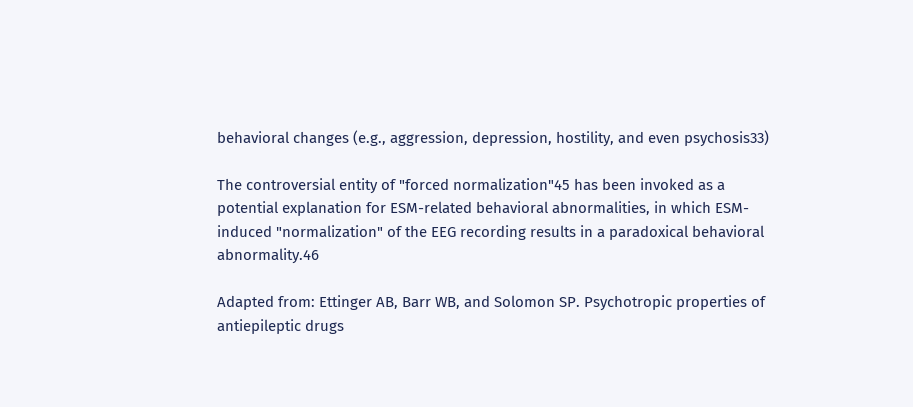behavioral changes (e.g., aggression, depression, hostility, and even psychosis33)

The controversial entity of "forced normalization"45 has been invoked as a potential explanation for ESM-related behavioral abnormalities, in which ESM-induced "normalization" of the EEG recording results in a paradoxical behavioral abnormality.46

Adapted from: Ettinger AB, Barr WB, and Solomon SP. Psychotropic properties of antiepileptic drugs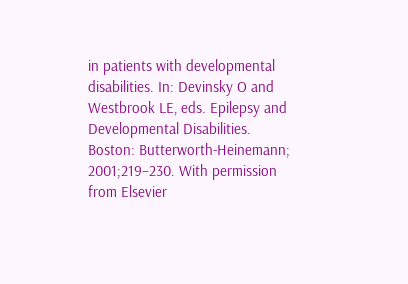in patients with developmental disabilities. In: Devinsky O and Westbrook LE, eds. Epilepsy and Developmental Disabilities. Boston: Butterworth-Heinemann; 2001;219–230. With permission from Elsevier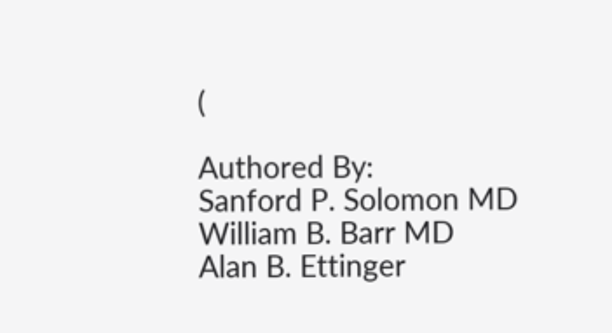(

Authored By:
Sanford P. Solomon MD
William B. Barr MD
Alan B. Ettinger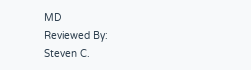MD
Reviewed By:
Steven C.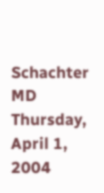Schachter MD
Thursday, April 1, 2004